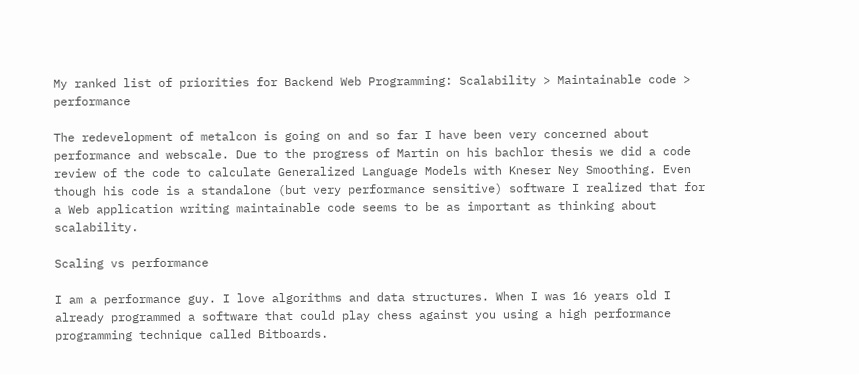My ranked list of priorities for Backend Web Programming: Scalability > Maintainable code > performance

The redevelopment of metalcon is going on and so far I have been very concerned about performance and webscale. Due to the progress of Martin on his bachlor thesis we did a code review of the code to calculate Generalized Language Models with Kneser Ney Smoothing. Even though his code is a standalone (but very performance sensitive) software I realized that for a Web application writing maintainable code seems to be as important as thinking about scalability.

Scaling vs performance

I am a performance guy. I love algorithms and data structures. When I was 16 years old I already programmed a software that could play chess against you using a high performance programming technique called Bitboards.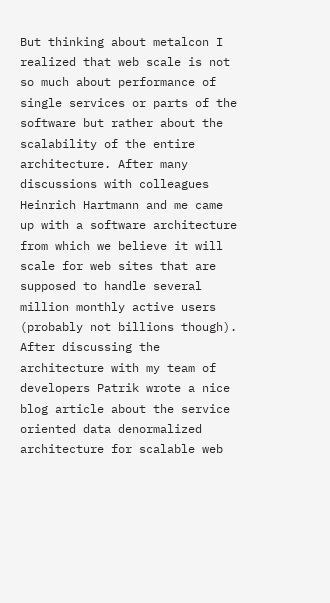But thinking about metalcon I realized that web scale is not so much about performance of single services or parts of the software but rather about the scalability of the entire architecture. After many discussions with colleagues Heinrich Hartmann and me came up with a software architecture from which we believe it will scale for web sites that are supposed to handle several million monthly active users (probably not billions though). After discussing the architecture with my team of developers Patrik wrote a nice blog article about the service oriented data denormalized architecture for scalable web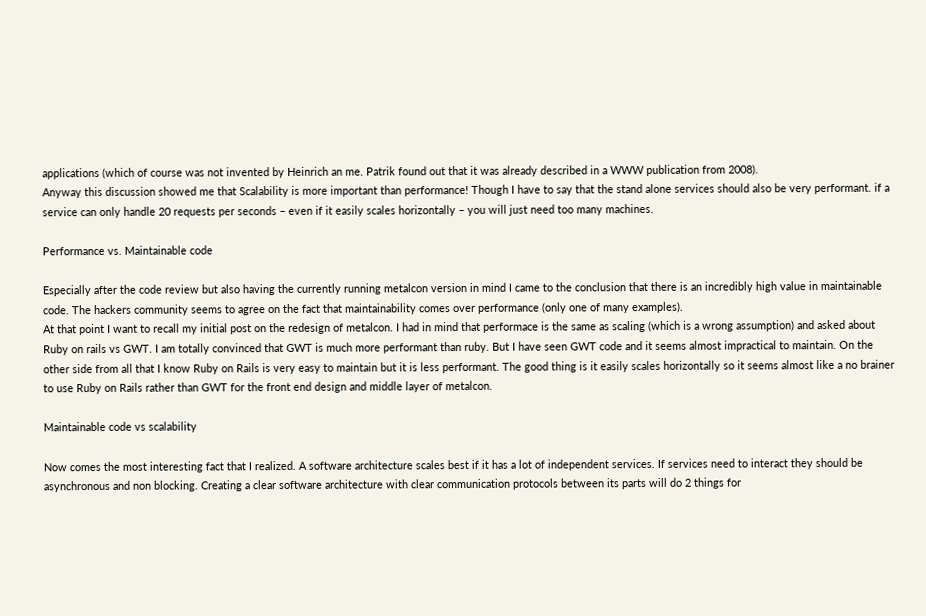applications (which of course was not invented by Heinrich an me. Patrik found out that it was already described in a WWW publication from 2008).
Anyway this discussion showed me that Scalability is more important than performance! Though I have to say that the stand alone services should also be very performant. if a service can only handle 20 requests per seconds – even if it easily scales horizontally – you will just need too many machines.

Performance vs. Maintainable code

Especially after the code review but also having the currently running metalcon version in mind I came to the conclusion that there is an incredibly high value in maintainable code. The hackers community seems to agree on the fact that maintainability comes over performance (only one of many examples).
At that point I want to recall my initial post on the redesign of metalcon. I had in mind that performace is the same as scaling (which is a wrong assumption) and asked about Ruby on rails vs GWT. I am totally convinced that GWT is much more performant than ruby. But I have seen GWT code and it seems almost impractical to maintain. On the other side from all that I know Ruby on Rails is very easy to maintain but it is less performant. The good thing is it easily scales horizontally so it seems almost like a no brainer to use Ruby on Rails rather than GWT for the front end design and middle layer of metalcon.

Maintainable code vs scalability

Now comes the most interesting fact that I realized. A software architecture scales best if it has a lot of independent services. If services need to interact they should be asynchronous and non blocking. Creating a clear software architecture with clear communication protocols between its parts will do 2 things for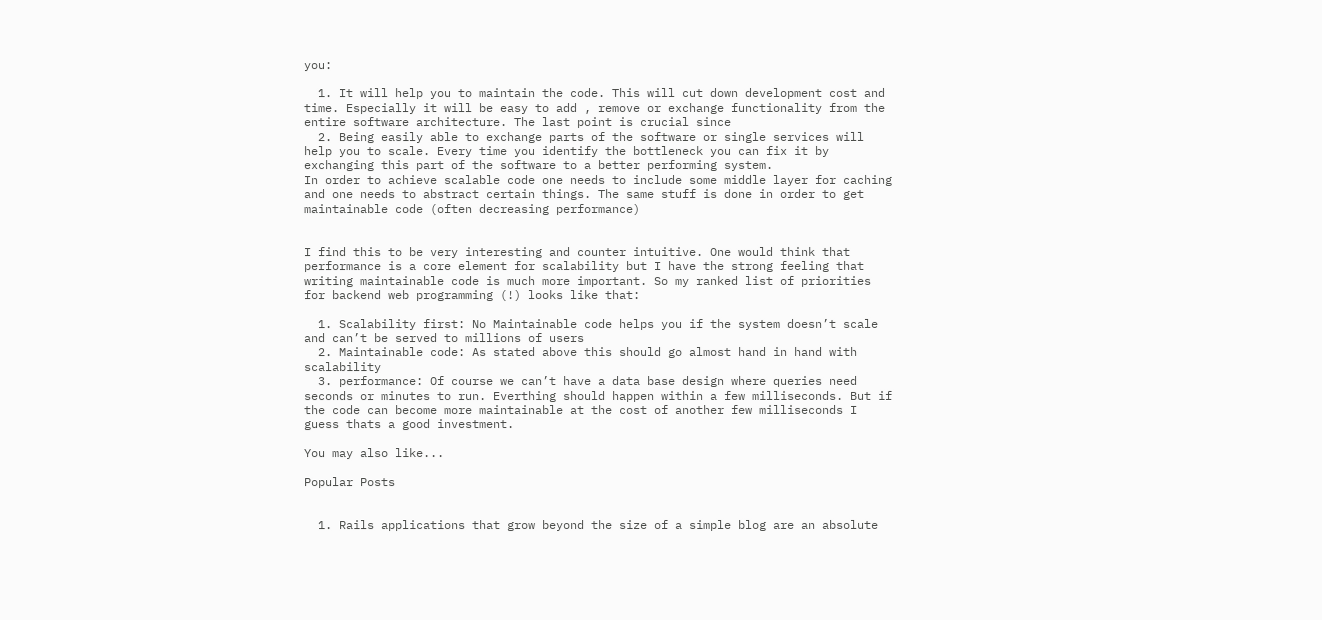you:

  1. It will help you to maintain the code. This will cut down development cost and time. Especially it will be easy to add , remove or exchange functionality from the entire software architecture. The last point is crucial since
  2. Being easily able to exchange parts of the software or single services will help you to scale. Every time you identify the bottleneck you can fix it by exchanging this part of the software to a better performing system.
In order to achieve scalable code one needs to include some middle layer for caching and one needs to abstract certain things. The same stuff is done in order to get maintainable code (often decreasing performance)


I find this to be very interesting and counter intuitive. One would think that performance is a core element for scalability but I have the strong feeling that writing maintainable code is much more important. So my ranked list of priorities for backend web programming (!) looks like that:

  1. Scalability first: No Maintainable code helps you if the system doesn’t scale and can’t be served to millions of users
  2. Maintainable code: As stated above this should go almost hand in hand with scalability
  3. performance: Of course we can’t have a data base design where queries need seconds or minutes to run. Everthing should happen within a few milliseconds. But if the code can become more maintainable at the cost of another few milliseconds I guess thats a good investment.

You may also like...

Popular Posts


  1. Rails applications that grow beyond the size of a simple blog are an absolute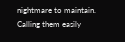nightmare to maintain. Calling them easily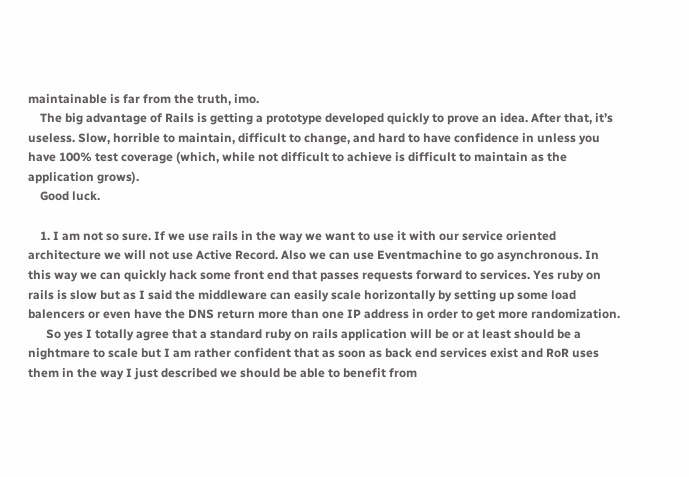maintainable is far from the truth, imo.
    The big advantage of Rails is getting a prototype developed quickly to prove an idea. After that, it’s useless. Slow, horrible to maintain, difficult to change, and hard to have confidence in unless you have 100% test coverage (which, while not difficult to achieve is difficult to maintain as the application grows).
    Good luck.

    1. I am not so sure. If we use rails in the way we want to use it with our service oriented architecture we will not use Active Record. Also we can use Eventmachine to go asynchronous. In this way we can quickly hack some front end that passes requests forward to services. Yes ruby on rails is slow but as I said the middleware can easily scale horizontally by setting up some load balencers or even have the DNS return more than one IP address in order to get more randomization.
      So yes I totally agree that a standard ruby on rails application will be or at least should be a nightmare to scale but I am rather confident that as soon as back end services exist and RoR uses them in the way I just described we should be able to benefit from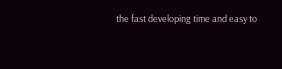the fast developing time and easy to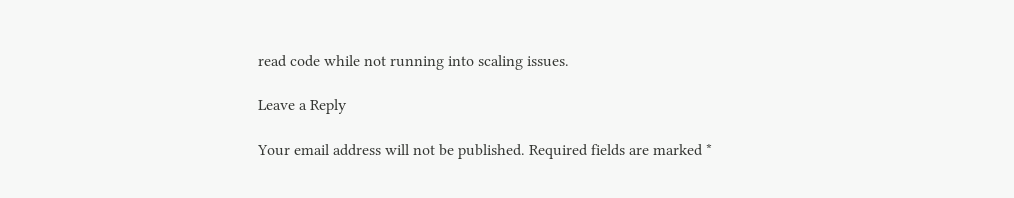read code while not running into scaling issues.

Leave a Reply

Your email address will not be published. Required fields are marked *